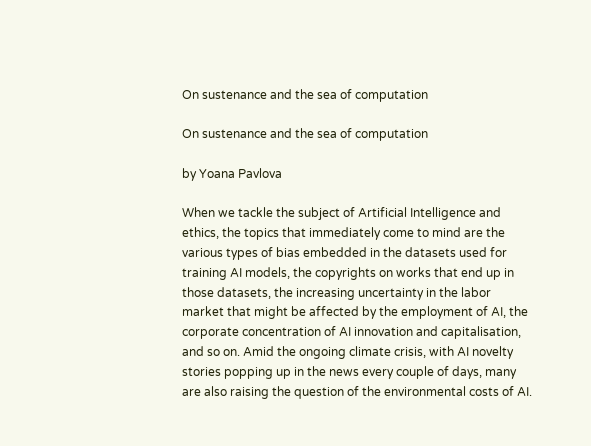On sustenance and the sea of computation

On sustenance and the sea of computation

by Yoana Pavlova

When we tackle the subject of Artificial Intelligence and ethics, the topics that immediately come to mind are the various types of bias embedded in the datasets used for training AI models, the copyrights on works that end up in those datasets, the increasing uncertainty in the labor market that might be affected by the employment of AI, the corporate concentration of AI innovation and capitalisation, and so on. Amid the ongoing climate crisis, with AI novelty stories popping up in the news every couple of days, many are also raising the question of the environmental costs of AI.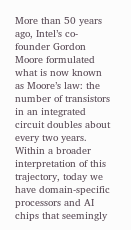More than 50 years ago, Intel’s co-founder Gordon Moore formulated what is now known as Moore’s law: the number of transistors in an integrated circuit doubles about every two years. Within a broader interpretation of this trajectory, today we have domain-specific processors and AI chips that seemingly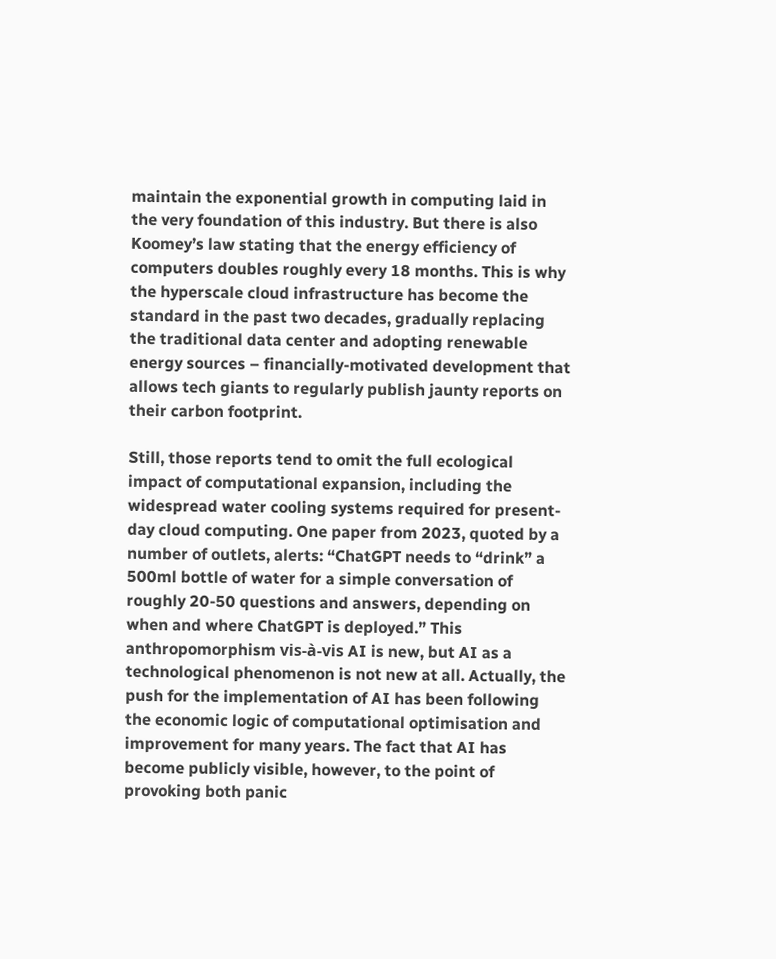maintain the exponential growth in computing laid in the very foundation of this industry. But there is also Koomey’s law stating that the energy efficiency of computers doubles roughly every 18 months. This is why the hyperscale cloud infrastructure has become the standard in the past two decades, gradually replacing the traditional data center and adopting renewable energy sources – financially-motivated development that allows tech giants to regularly publish jaunty reports on their carbon footprint.

Still, those reports tend to omit the full ecological impact of computational expansion, including the widespread water cooling systems required for present-day cloud computing. One paper from 2023, quoted by a number of outlets, alerts: “ChatGPT needs to “drink” a 500ml bottle of water for a simple conversation of roughly 20-50 questions and answers, depending on when and where ChatGPT is deployed.” This anthropomorphism vis-à-vis AI is new, but AI as a technological phenomenon is not new at all. Actually, the push for the implementation of AI has been following the economic logic of computational optimisation and improvement for many years. The fact that AI has become publicly visible, however, to the point of provoking both panic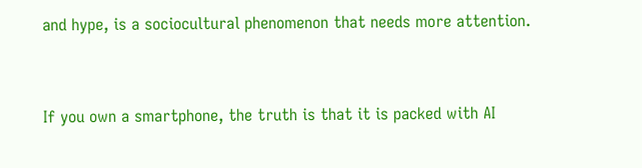and hype, is a sociocultural phenomenon that needs more attention.


If you own a smartphone, the truth is that it is packed with AI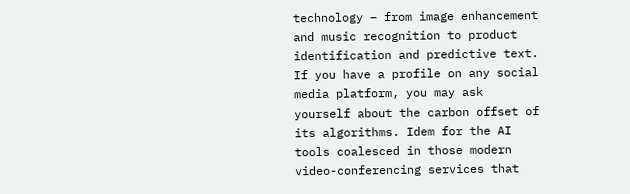technology – from image enhancement and music recognition to product identification and predictive text. If you have a profile on any social media platform, you may ask yourself about the carbon offset of its algorithms. Idem for the AI tools coalesced in those modern video-conferencing services that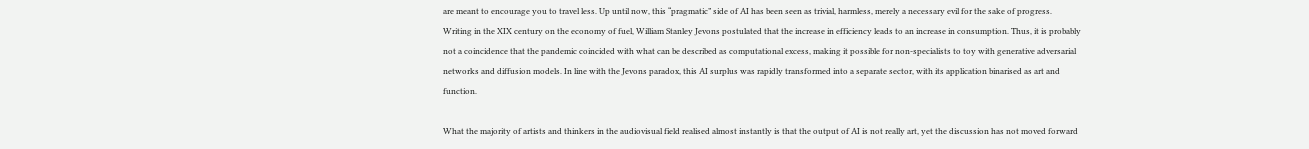are meant to encourage you to travel less. Up until now, this “pragmatic” side of AI has been seen as trivial, harmless, merely a necessary evil for the sake of progress. Writing in the XIX century on the economy of fuel, William Stanley Jevons postulated that the increase in efficiency leads to an increase in consumption. Thus, it is probably not a coincidence that the pandemic coincided with what can be described as computational excess, making it possible for non-specialists to toy with generative adversarial networks and diffusion models. In line with the Jevons paradox, this AI surplus was rapidly transformed into a separate sector, with its application binarised as art and function.

What the majority of artists and thinkers in the audiovisual field realised almost instantly is that the output of AI is not really art, yet the discussion has not moved forward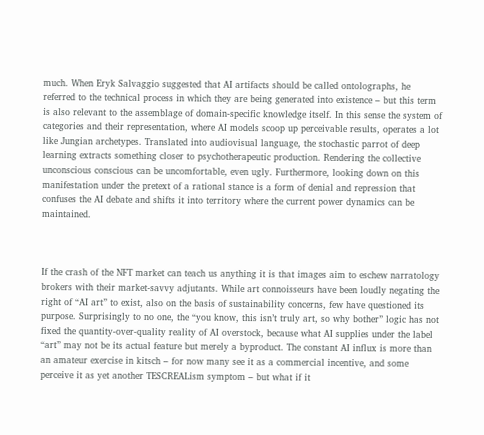much. When Eryk Salvaggio suggested that AI artifacts should be called ontolographs, he referred to the technical process in which they are being generated into existence – but this term is also relevant to the assemblage of domain-specific knowledge itself. In this sense the system of categories and their representation, where AI models scoop up perceivable results, operates a lot like Jungian archetypes. Translated into audiovisual language, the stochastic parrot of deep learning extracts something closer to psychotherapeutic production. Rendering the collective unconscious conscious can be uncomfortable, even ugly. Furthermore, looking down on this manifestation under the pretext of a rational stance is a form of denial and repression that confuses the AI debate and shifts it into territory where the current power dynamics can be maintained.



If the crash of the NFT market can teach us anything it is that images aim to eschew narratology brokers with their market-savvy adjutants. While art connoisseurs have been loudly negating the right of “AI art” to exist, also on the basis of sustainability concerns, few have questioned its purpose. Surprisingly to no one, the “you know, this isn’t truly art, so why bother” logic has not fixed the quantity-over-quality reality of AI overstock, because what AI supplies under the label “art” may not be its actual feature but merely a byproduct. The constant AI influx is more than an amateur exercise in kitsch – for now many see it as a commercial incentive, and some perceive it as yet another TESCREALism symptom – but what if it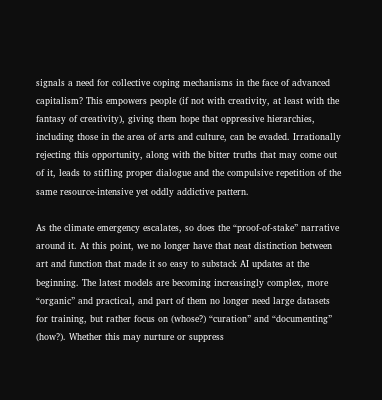signals a need for collective coping mechanisms in the face of advanced capitalism? This empowers people (if not with creativity, at least with the fantasy of creativity), giving them hope that oppressive hierarchies, including those in the area of arts and culture, can be evaded. Irrationally rejecting this opportunity, along with the bitter truths that may come out of it, leads to stifling proper dialogue and the compulsive repetition of the same resource-intensive yet oddly addictive pattern.

As the climate emergency escalates, so does the “proof-of-stake” narrative around it. At this point, we no longer have that neat distinction between art and function that made it so easy to substack AI updates at the beginning. The latest models are becoming increasingly complex, more “organic” and practical, and part of them no longer need large datasets for training, but rather focus on (whose?) “curation” and “documenting” (how?). Whether this may nurture or suppress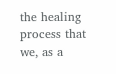the healing process that we, as a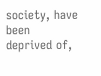society, have been deprived of,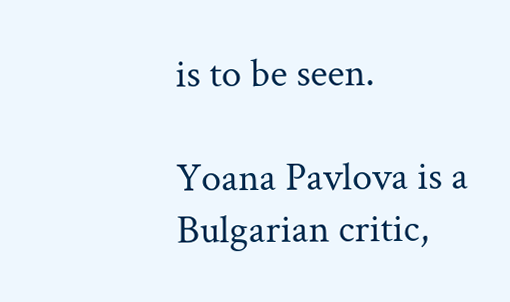is to be seen.

Yoana Pavlova is a Bulgarian critic,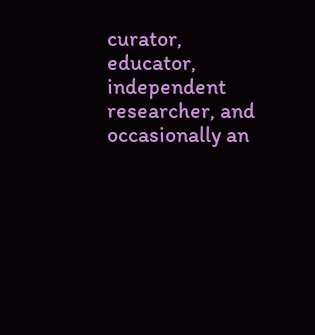curator, educator, independent researcher, and occasionally an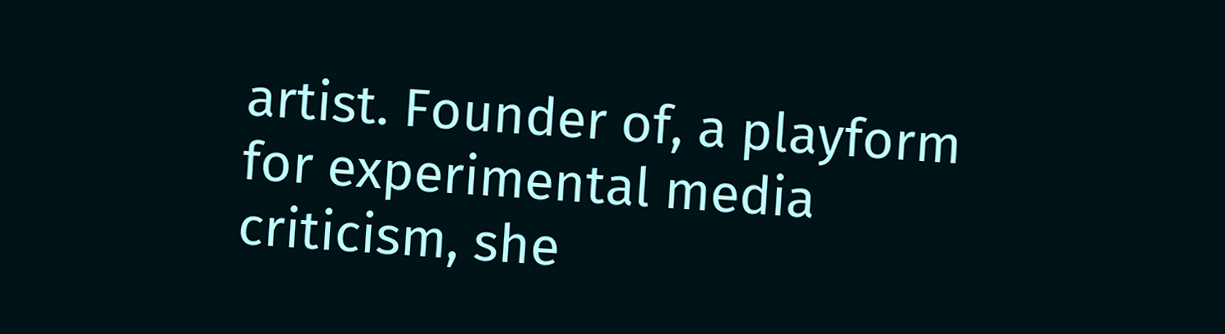artist. Founder of, a playform for experimental media criticism, she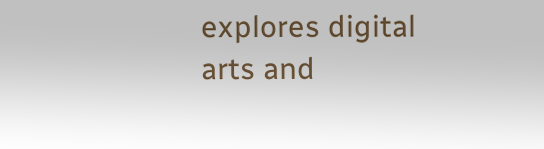explores digital arts and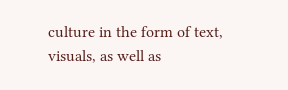culture in the form of text, visuals, as well as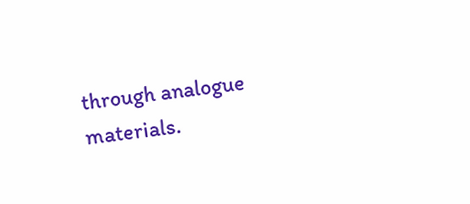through analogue materials.